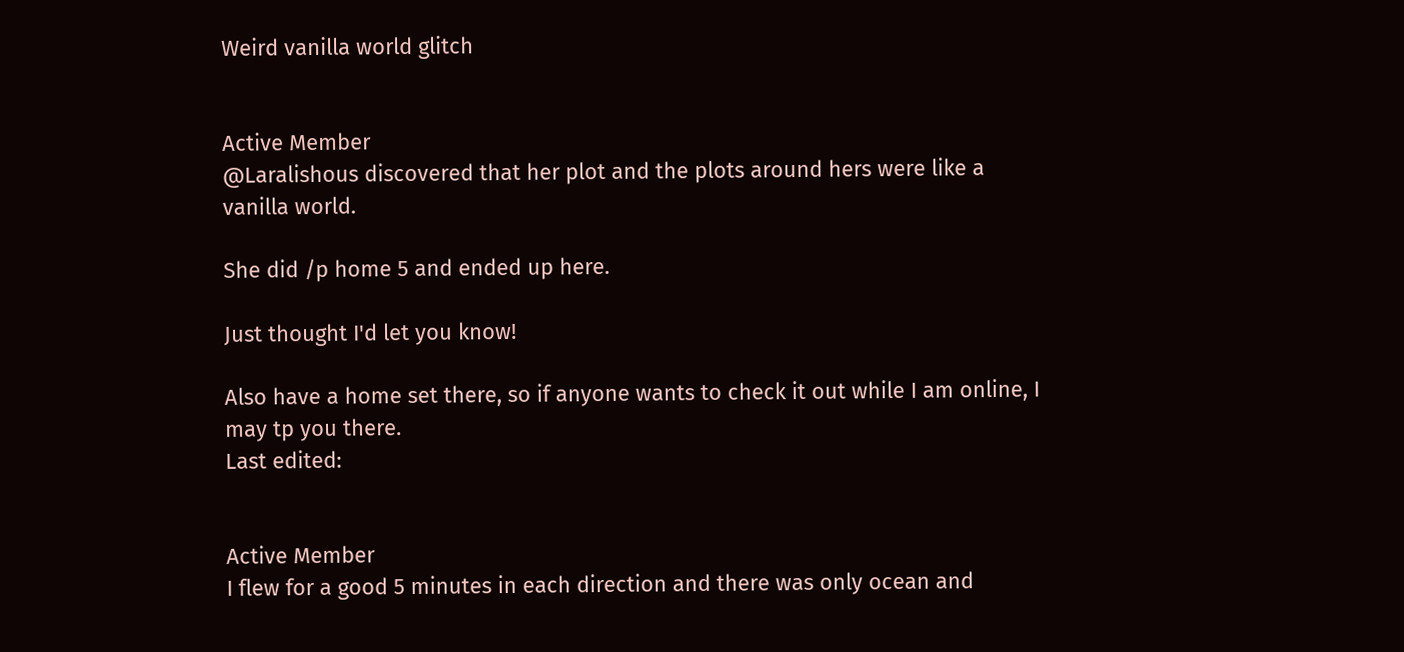Weird vanilla world glitch


Active Member
@Laralishous discovered that her plot and the plots around hers were like a vanilla world.

She did /p home 5 and ended up here.

Just thought I'd let you know!

Also have a home set there, so if anyone wants to check it out while I am online, I may tp you there.
Last edited:


Active Member
I flew for a good 5 minutes in each direction and there was only ocean and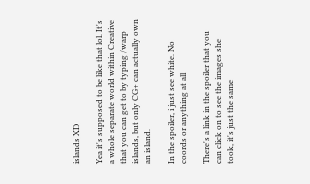islands XD

Yea it's supposed to be like that lol. It's a whole separate world within Creative that you can get to by typing /warp islands, but only CG+ can actually own an island.

In the spoiler, i just see white. No coords or anything at all

There's a link in the spoiler that you can click on to see the images she took, it's just the same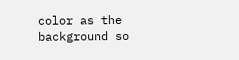color as the background so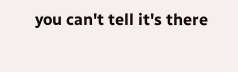you can't tell it's there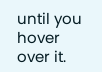until you hover over it.